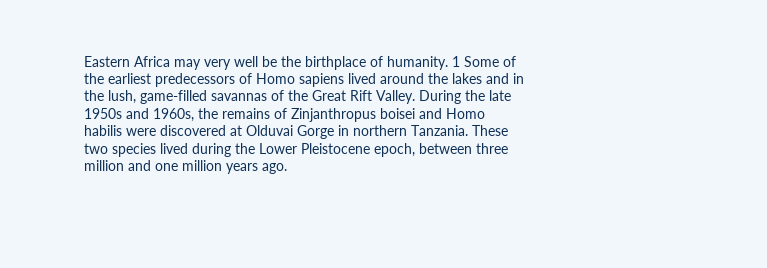Eastern Africa may very well be the birthplace of humanity. 1 Some of the earliest predecessors of Homo sapiens lived around the lakes and in the lush, game-filled savannas of the Great Rift Valley. During the late 1950s and 1960s, the remains of Zinjanthropus boisei and Homo habilis were discovered at Olduvai Gorge in northern Tanzania. These two species lived during the Lower Pleistocene epoch, between three million and one million years ago.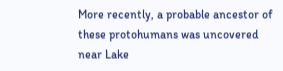More recently, a probable ancestor of these protohumans was uncovered near Lake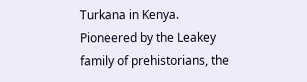Turkana in Kenya. Pioneered by the Leakey family of prehistorians, the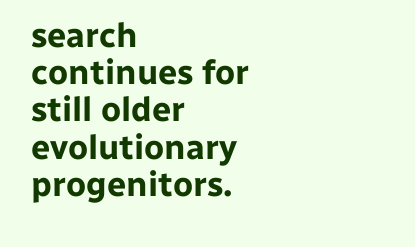search continues for still older evolutionary progenitors.